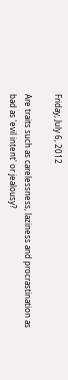Friday, July 6, 2012

Are traits such as carelessness, laziness and procrastination as bad as 'evil intent' or jealousy?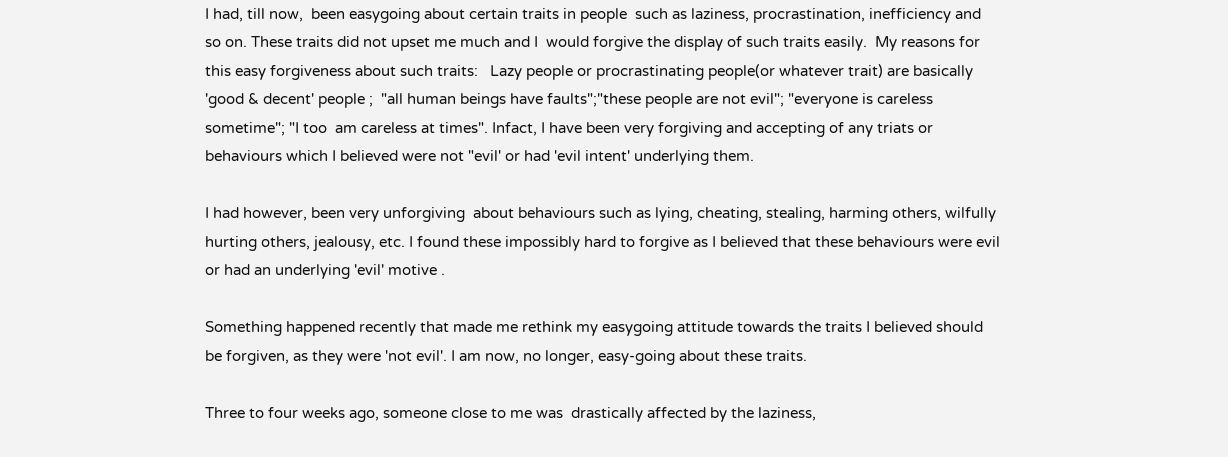I had, till now,  been easygoing about certain traits in people  such as laziness, procrastination, inefficiency and so on. These traits did not upset me much and I  would forgive the display of such traits easily.  My reasons for this easy forgiveness about such traits:   Lazy people or procrastinating people(or whatever trait) are basically 'good & decent' people ;  "all human beings have faults";"these people are not evil"; "everyone is careless sometime"; "I too  am careless at times". Infact, I have been very forgiving and accepting of any triats or behaviours which I believed were not "evil' or had 'evil intent' underlying them.

I had however, been very unforgiving  about behaviours such as lying, cheating, stealing, harming others, wilfully hurting others, jealousy, etc. I found these impossibly hard to forgive as I believed that these behaviours were evil or had an underlying 'evil' motive .

Something happened recently that made me rethink my easygoing attitude towards the traits I believed should be forgiven, as they were 'not evil'. I am now, no longer, easy-going about these traits.

Three to four weeks ago, someone close to me was  drastically affected by the laziness,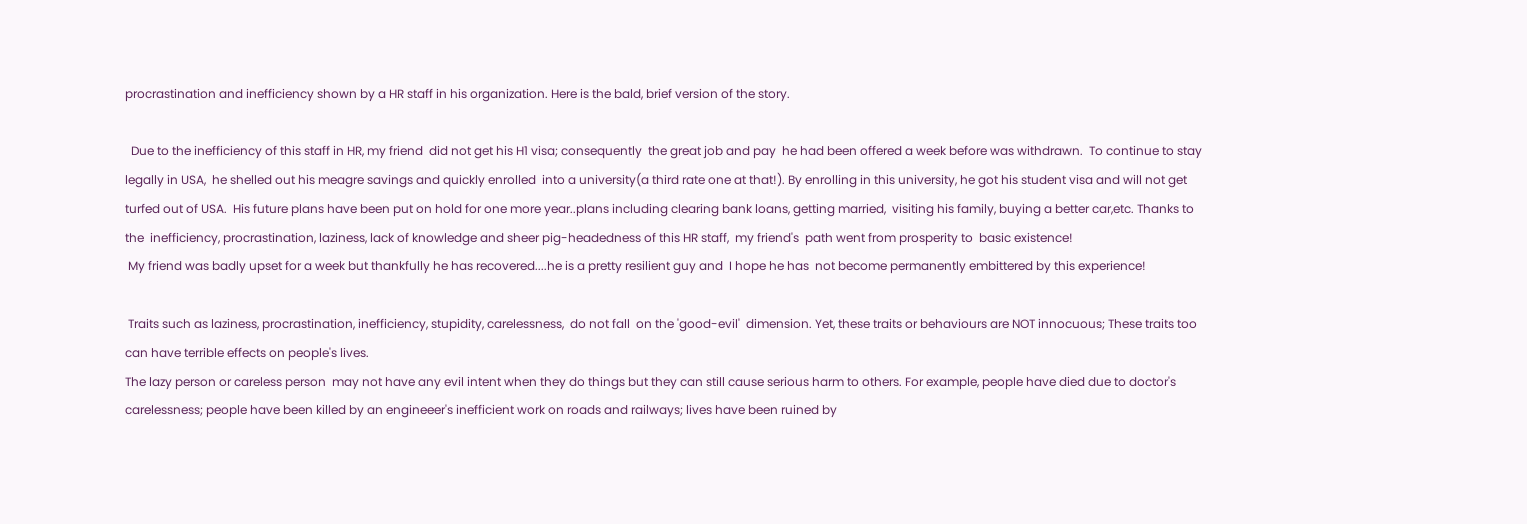procrastination and inefficiency shown by a HR staff in his organization. Here is the bald, brief version of the story.

  Due to the inefficiency of this staff in HR, my friend  did not get his H1 visa; consequently  the great job and pay  he had been offered a week before was withdrawn.  To continue to stay legally in USA,  he shelled out his meagre savings and quickly enrolled  into a university(a third rate one at that!). By enrolling in this university, he got his student visa and will not get turfed out of USA.  His future plans have been put on hold for one more year..plans including clearing bank loans, getting married,  visiting his family, buying a better car,etc. Thanks to the  inefficiency, procrastination, laziness, lack of knowledge and sheer pig-headedness of this HR staff,  my friend's  path went from prosperity to  basic existence!
 My friend was badly upset for a week but thankfully he has recovered....he is a pretty resilient guy and  I hope he has  not become permanently embittered by this experience!

 Traits such as laziness, procrastination, inefficiency, stupidity, carelessness,  do not fall  on the 'good-evil'  dimension. Yet, these traits or behaviours are NOT innocuous; These traits too  can have terrible effects on people's lives.
The lazy person or careless person  may not have any evil intent when they do things but they can still cause serious harm to others. For example, people have died due to doctor's carelessness; people have been killed by an engineeer's inefficient work on roads and railways; lives have been ruined by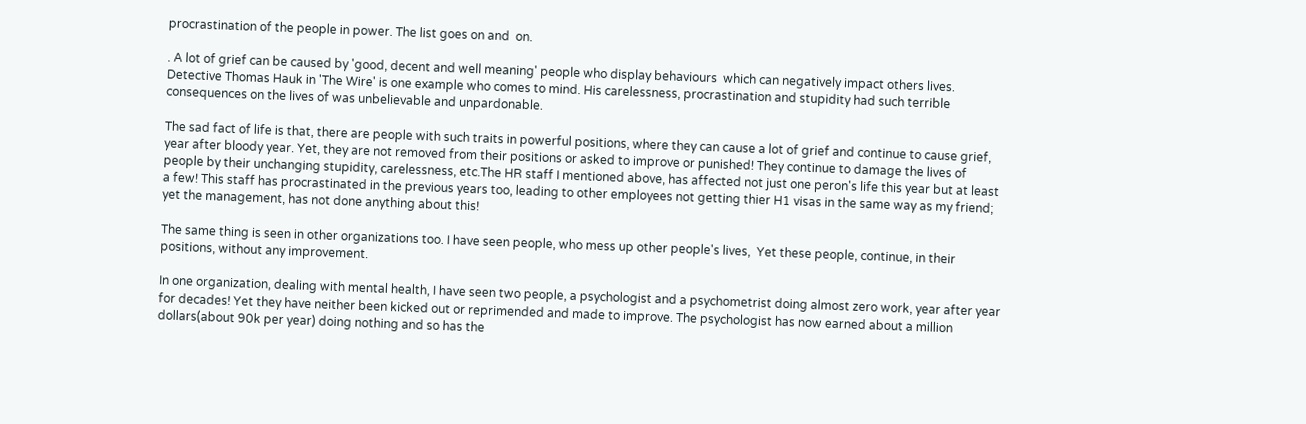procrastination of the people in power. The list goes on and  on.

. A lot of grief can be caused by 'good, decent and well meaning' people who display behaviours  which can negatively impact others lives. Detective Thomas Hauk in 'The Wire' is one example who comes to mind. His carelessness, procrastination and stupidity had such terrible consequences on the lives of was unbelievable and unpardonable.

The sad fact of life is that, there are people with such traits in powerful positions, where they can cause a lot of grief and continue to cause grief, year after bloody year. Yet, they are not removed from their positions or asked to improve or punished! They continue to damage the lives of people by their unchanging stupidity, carelessness, etc.The HR staff I mentioned above, has affected not just one peron's life this year but at least a few! This staff has procrastinated in the previous years too, leading to other employees not getting thier H1 visas in the same way as my friend; yet the management, has not done anything about this!

The same thing is seen in other organizations too. I have seen people, who mess up other people's lives,  Yet these people, continue, in their positions, without any improvement.

In one organization, dealing with mental health, I have seen two people, a psychologist and a psychometrist doing almost zero work, year after year for decades! Yet they have neither been kicked out or reprimended and made to improve. The psychologist has now earned about a million dollars(about 90k per year) doing nothing and so has the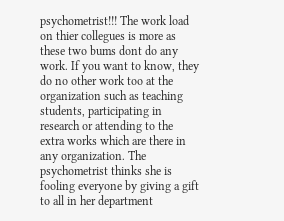psychometrist!!! The work load on thier collegues is more as these two bums dont do any work. If you want to know, they do no other work too at the organization such as teaching students, participating in research or attending to the extra works which are there in any organization. The psychometrist thinks she is fooling everyone by giving a gift to all in her department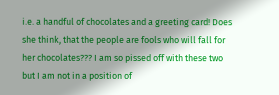i.e. a handful of chocolates and a greeting card! Does she think, that the people are fools who will fall for her chocolates??? I am so pissed off with these two but I am not in a position of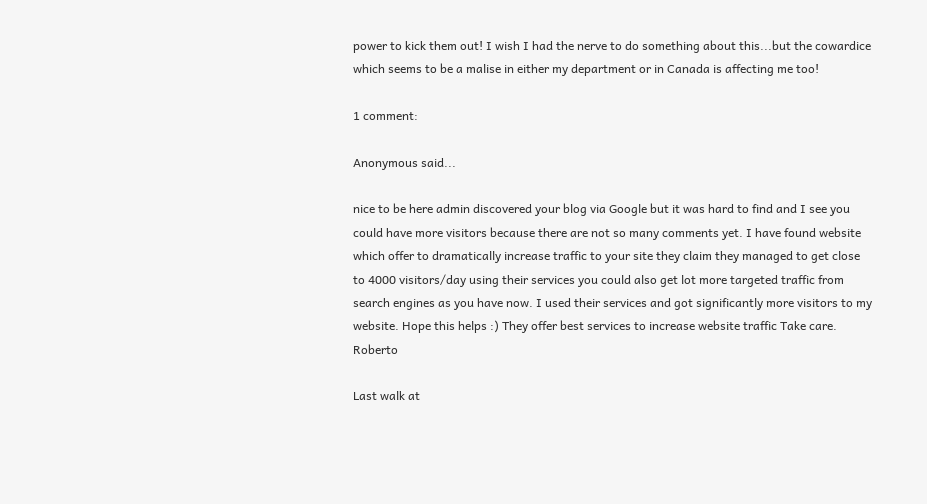power to kick them out! I wish I had the nerve to do something about this...but the cowardice which seems to be a malise in either my department or in Canada is affecting me too!

1 comment:

Anonymous said...

nice to be here admin discovered your blog via Google but it was hard to find and I see you could have more visitors because there are not so many comments yet. I have found website which offer to dramatically increase traffic to your site they claim they managed to get close to 4000 visitors/day using their services you could also get lot more targeted traffic from search engines as you have now. I used their services and got significantly more visitors to my website. Hope this helps :) They offer best services to increase website traffic Take care. Roberto

Last walk at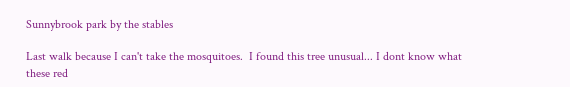Sunnybrook park by the stables

Last walk because I can't take the mosquitoes.  I found this tree unusual... I dont know what these red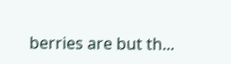berries are but th...